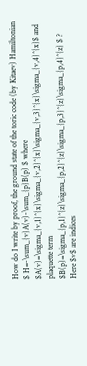How do I write by proof, the ground state of the toric code (by Kitaev) Hamiltonian $ H=-\sum_{v}A(v)-\sum_{p}B(p) $ where $A(v)=\sigma_{v,1}^{x}\sigma_{v,2}^{x}\sigma_{v,3}^{x}\sigma_{v,4}^{x}$ and plaquette term $B(p)=\sigma_{p,1}^{z}\sigma_{p,2}^{z}\sigma_{p,3}^{z}\sigma_{p,4}^{z} $ ? Here $v$ are indices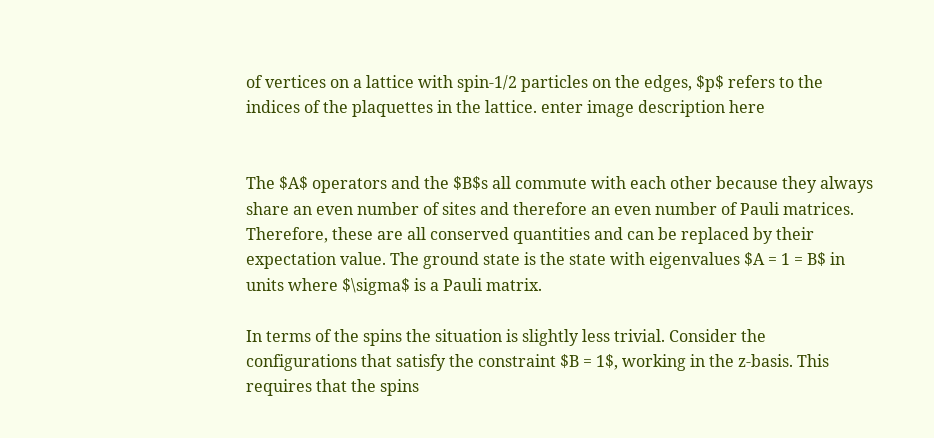of vertices on a lattice with spin-1/2 particles on the edges, $p$ refers to the indices of the plaquettes in the lattice. enter image description here


The $A$ operators and the $B$s all commute with each other because they always share an even number of sites and therefore an even number of Pauli matrices. Therefore, these are all conserved quantities and can be replaced by their expectation value. The ground state is the state with eigenvalues $A = 1 = B$ in units where $\sigma$ is a Pauli matrix.

In terms of the spins the situation is slightly less trivial. Consider the configurations that satisfy the constraint $B = 1$, working in the z-basis. This requires that the spins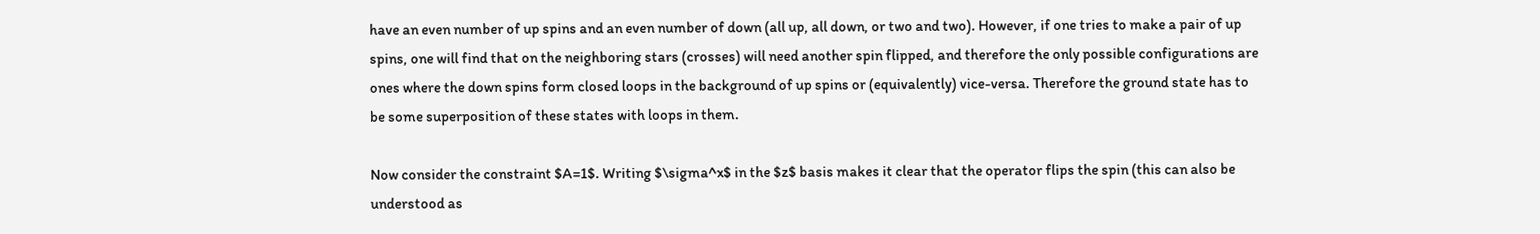have an even number of up spins and an even number of down (all up, all down, or two and two). However, if one tries to make a pair of up spins, one will find that on the neighboring stars (crosses) will need another spin flipped, and therefore the only possible configurations are ones where the down spins form closed loops in the background of up spins or (equivalently) vice-versa. Therefore the ground state has to be some superposition of these states with loops in them.

Now consider the constraint $A=1$. Writing $\sigma^x$ in the $z$ basis makes it clear that the operator flips the spin (this can also be understood as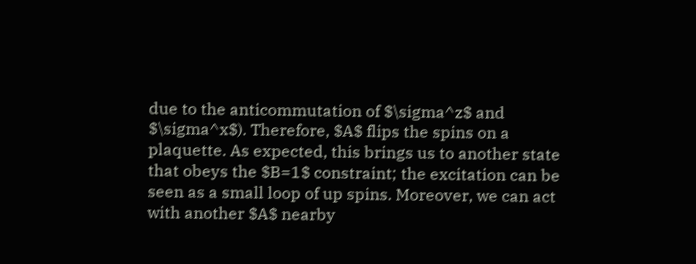due to the anticommutation of $\sigma^z$ and $\sigma^x$). Therefore, $A$ flips the spins on a plaquette. As expected, this brings us to another state that obeys the $B=1$ constraint; the excitation can be seen as a small loop of up spins. Moreover, we can act with another $A$ nearby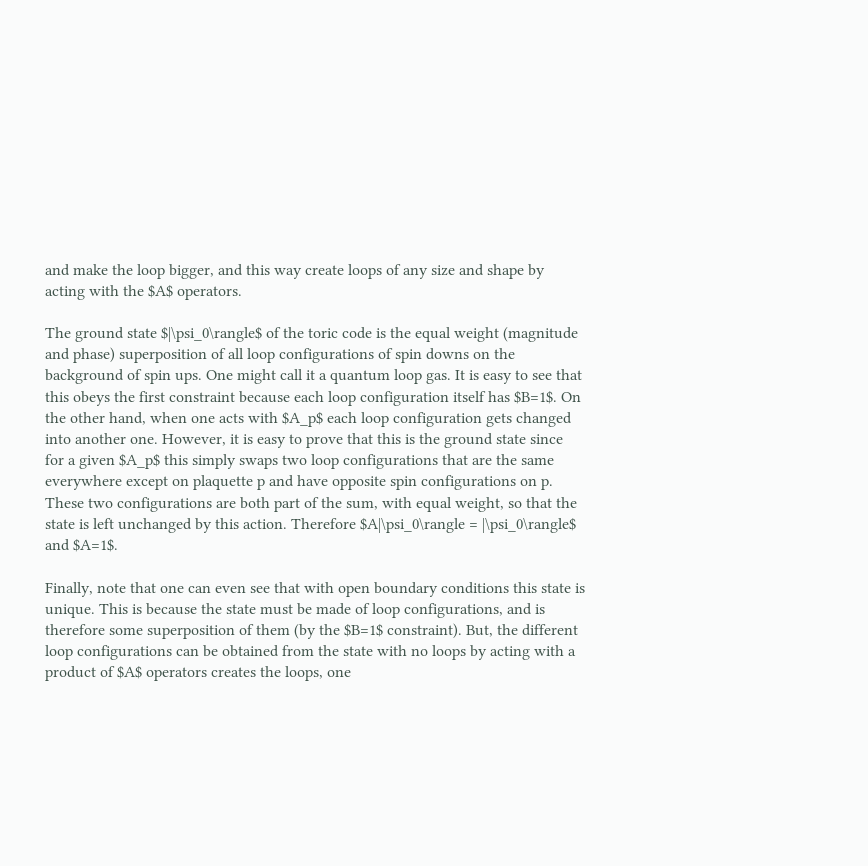and make the loop bigger, and this way create loops of any size and shape by acting with the $A$ operators.

The ground state $|\psi_0\rangle$ of the toric code is the equal weight (magnitude and phase) superposition of all loop configurations of spin downs on the background of spin ups. One might call it a quantum loop gas. It is easy to see that this obeys the first constraint because each loop configuration itself has $B=1$. On the other hand, when one acts with $A_p$ each loop configuration gets changed into another one. However, it is easy to prove that this is the ground state since for a given $A_p$ this simply swaps two loop configurations that are the same everywhere except on plaquette p and have opposite spin configurations on p. These two configurations are both part of the sum, with equal weight, so that the state is left unchanged by this action. Therefore $A|\psi_0\rangle = |\psi_0\rangle$ and $A=1$.

Finally, note that one can even see that with open boundary conditions this state is unique. This is because the state must be made of loop configurations, and is therefore some superposition of them (by the $B=1$ constraint). But, the different loop configurations can be obtained from the state with no loops by acting with a product of $A$ operators creates the loops, one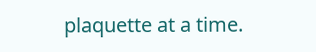plaquette at a time.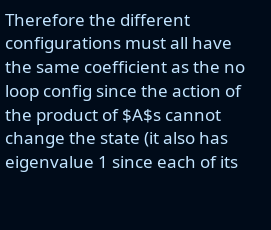Therefore the different configurations must all have the same coefficient as the no loop config since the action of the product of $A$s cannot change the state (it also has eigenvalue 1 since each of its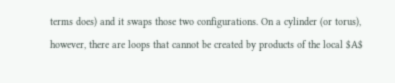terms does) and it swaps those two configurations. On a cylinder (or torus), however, there are loops that cannot be created by products of the local $A$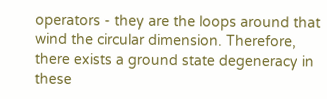operators - they are the loops around that wind the circular dimension. Therefore, there exists a ground state degeneracy in these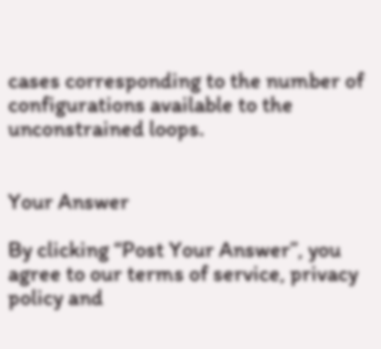cases corresponding to the number of configurations available to the unconstrained loops.


Your Answer

By clicking “Post Your Answer”, you agree to our terms of service, privacy policy and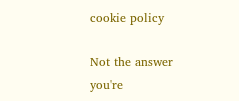cookie policy

Not the answer you're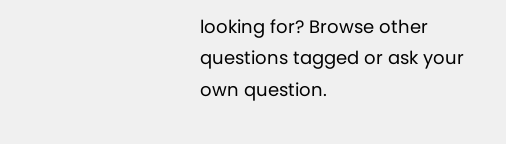looking for? Browse other questions tagged or ask your own question.